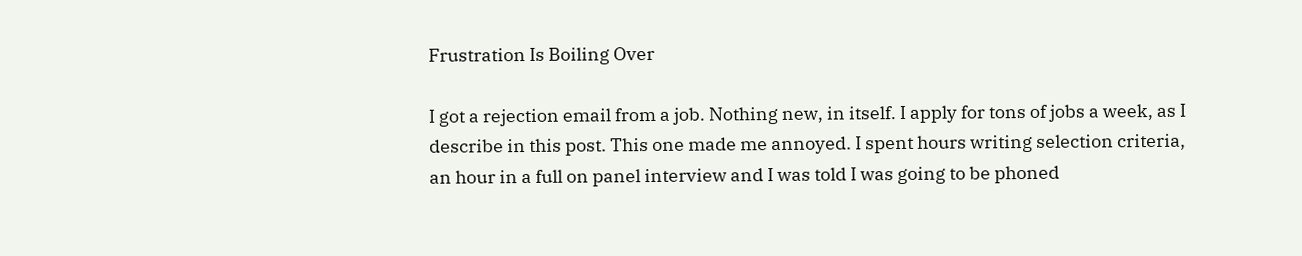Frustration Is Boiling Over

I got a rejection email from a job. Nothing new, in itself. I apply for tons of jobs a week, as I describe in this post. This one made me annoyed. I spent hours writing selection criteria, an hour in a full on panel interview and I was told I was going to be phoned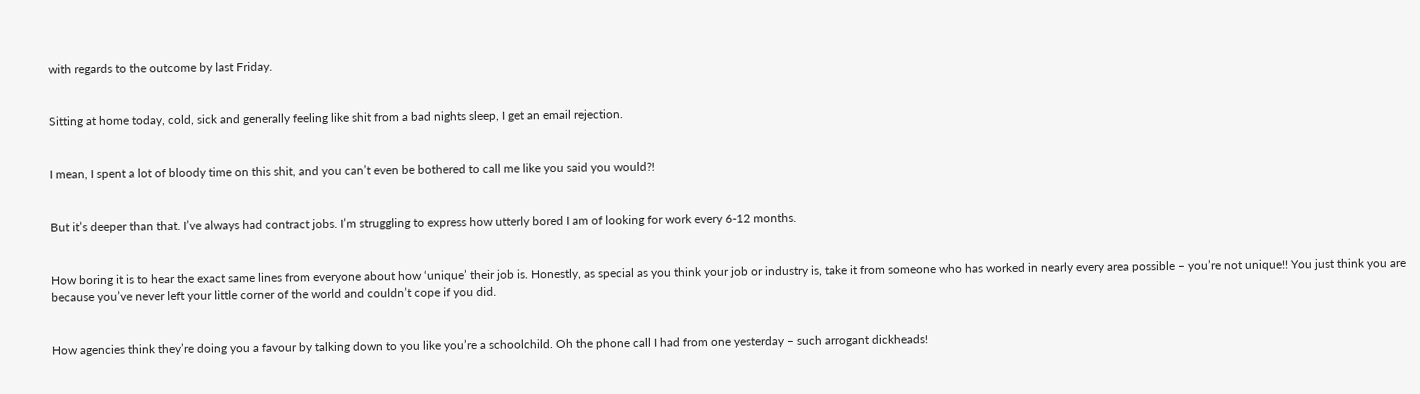with regards to the outcome by last Friday.


Sitting at home today, cold, sick and generally feeling like shit from a bad nights sleep, I get an email rejection.


I mean, I spent a lot of bloody time on this shit, and you can’t even be bothered to call me like you said you would?!


But it’s deeper than that. I’ve always had contract jobs. I’m struggling to express how utterly bored I am of looking for work every 6-12 months.


How boring it is to hear the exact same lines from everyone about how ‘unique’ their job is. Honestly, as special as you think your job or industry is, take it from someone who has worked in nearly every area possible – you’re not unique!! You just think you are because you’ve never left your little corner of the world and couldn’t cope if you did.


How agencies think they’re doing you a favour by talking down to you like you’re a schoolchild. Oh the phone call I had from one yesterday – such arrogant dickheads!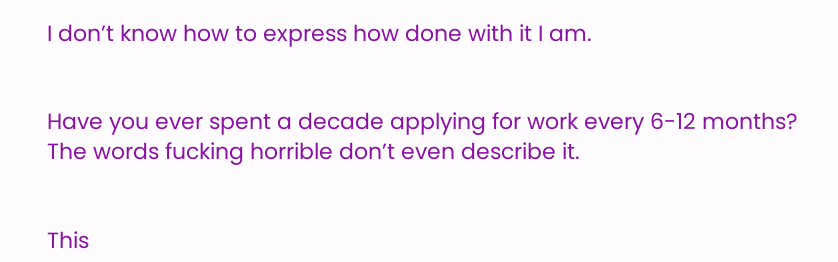I don’t know how to express how done with it I am.


Have you ever spent a decade applying for work every 6-12 months? The words fucking horrible don’t even describe it.


This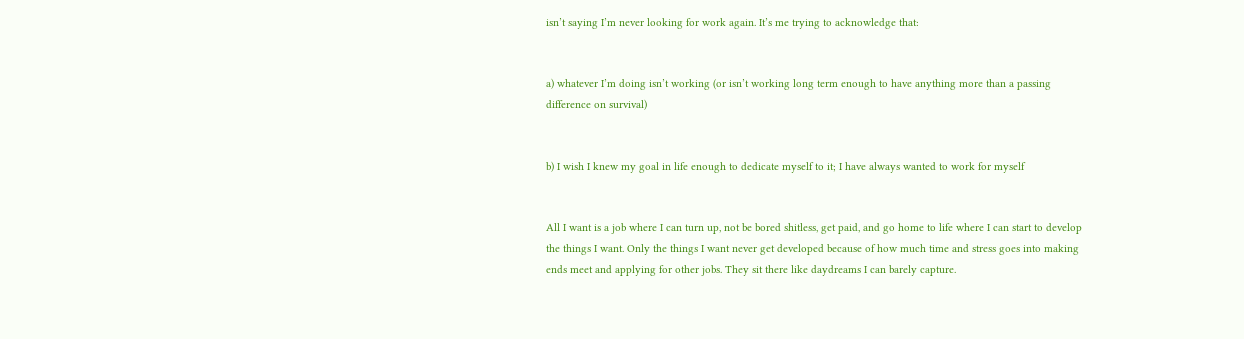isn’t saying I’m never looking for work again. It’s me trying to acknowledge that:


a) whatever I’m doing isn’t working (or isn’t working long term enough to have anything more than a passing difference on survival)


b) I wish I knew my goal in life enough to dedicate myself to it; I have always wanted to work for myself


All I want is a job where I can turn up, not be bored shitless, get paid, and go home to life where I can start to develop the things I want. Only the things I want never get developed because of how much time and stress goes into making ends meet and applying for other jobs. They sit there like daydreams I can barely capture.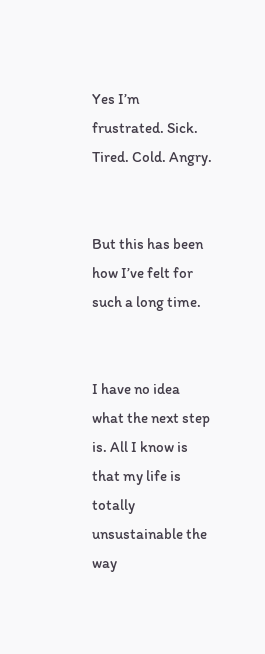Yes I’m frustrated. Sick. Tired. Cold. Angry.


But this has been how I’ve felt for such a long time.


I have no idea what the next step is. All I know is that my life is totally unsustainable the way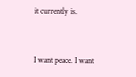it currently is.


I want peace. I want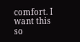comfort. I want this so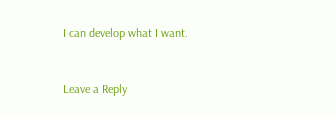I can develop what I want.


Leave a Reply